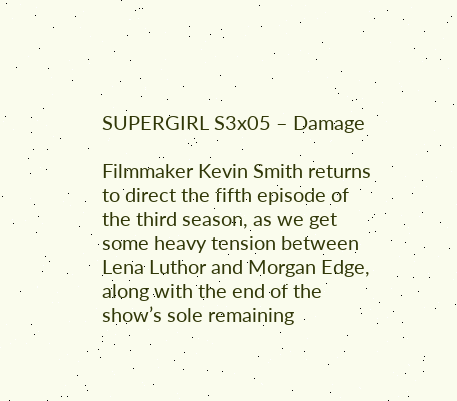SUPERGIRL S3x05 – Damage

Filmmaker Kevin Smith returns to direct the fifth episode of the third season, as we get some heavy tension between Lena Luthor and Morgan Edge, along with the end of the show’s sole remaining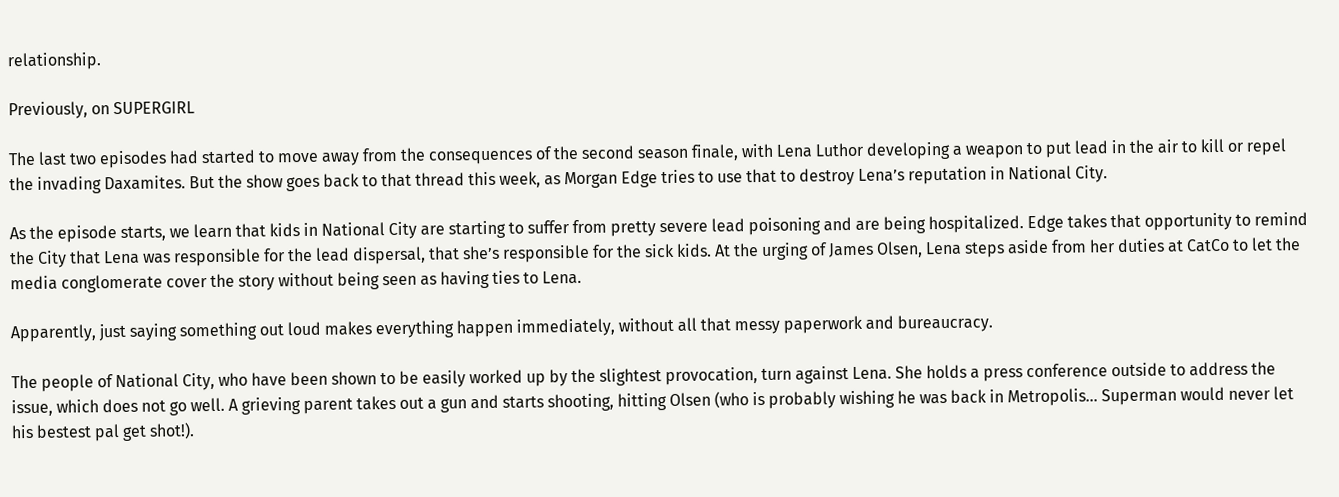relationship.

Previously, on SUPERGIRL

The last two episodes had started to move away from the consequences of the second season finale, with Lena Luthor developing a weapon to put lead in the air to kill or repel the invading Daxamites. But the show goes back to that thread this week, as Morgan Edge tries to use that to destroy Lena’s reputation in National City.

As the episode starts, we learn that kids in National City are starting to suffer from pretty severe lead poisoning and are being hospitalized. Edge takes that opportunity to remind the City that Lena was responsible for the lead dispersal, that she’s responsible for the sick kids. At the urging of James Olsen, Lena steps aside from her duties at CatCo to let the media conglomerate cover the story without being seen as having ties to Lena.

Apparently, just saying something out loud makes everything happen immediately, without all that messy paperwork and bureaucracy.

The people of National City, who have been shown to be easily worked up by the slightest provocation, turn against Lena. She holds a press conference outside to address the issue, which does not go well. A grieving parent takes out a gun and starts shooting, hitting Olsen (who is probably wishing he was back in Metropolis… Superman would never let his bestest pal get shot!).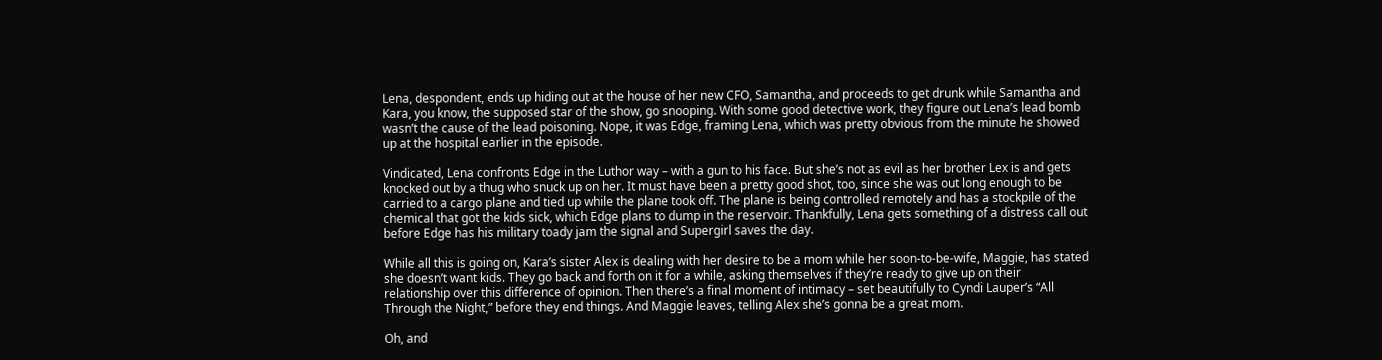Lena, despondent, ends up hiding out at the house of her new CFO, Samantha, and proceeds to get drunk while Samantha and Kara, you know, the supposed star of the show, go snooping. With some good detective work, they figure out Lena’s lead bomb wasn’t the cause of the lead poisoning. Nope, it was Edge, framing Lena, which was pretty obvious from the minute he showed up at the hospital earlier in the episode.

Vindicated, Lena confronts Edge in the Luthor way – with a gun to his face. But she’s not as evil as her brother Lex is and gets knocked out by a thug who snuck up on her. It must have been a pretty good shot, too, since she was out long enough to be carried to a cargo plane and tied up while the plane took off. The plane is being controlled remotely and has a stockpile of the chemical that got the kids sick, which Edge plans to dump in the reservoir. Thankfully, Lena gets something of a distress call out before Edge has his military toady jam the signal and Supergirl saves the day.

While all this is going on, Kara’s sister Alex is dealing with her desire to be a mom while her soon-to-be-wife, Maggie, has stated she doesn’t want kids. They go back and forth on it for a while, asking themselves if they’re ready to give up on their relationship over this difference of opinion. Then there’s a final moment of intimacy – set beautifully to Cyndi Lauper’s “All Through the Night,” before they end things. And Maggie leaves, telling Alex she’s gonna be a great mom.

Oh, and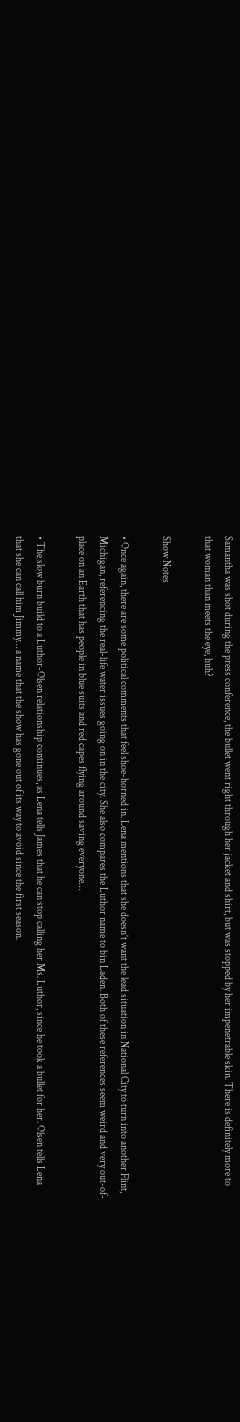Samantha was shot during the press conference, the bullet went right through her jacket and shirt, but was stopped by her impenetrable skin. There is definitely more to that woman than meets the eye, huh?

Show Notes

• Once again, there are some political comments that feel shoe-horned in. Lena mentions that she doesn’t want the lead situation in National City to turn into another Flint, Michigan, referencing the real-life water issues going on in the city. She also compares the Luthor name to bin Laden. Both of these references seem weird and very out-of-place on an Earth that has people in blue suits and red capes flying around saving everyone…

• The slow burn build to a Luthor-Olsen relationship continues, as Lena tells James that he can stop calling her Ms. Luthor, since he took a bullet for her. Olsen tells Lena that she can call him Jimmy… a name that the show has gone out of its way to avoid since the first season.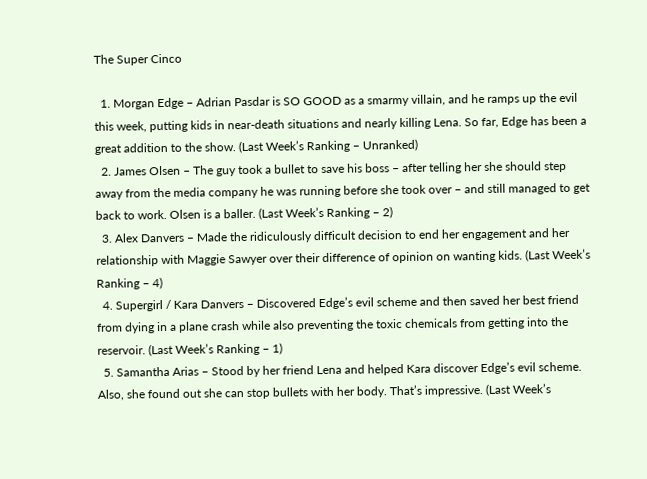The Super Cinco

  1. Morgan Edge – Adrian Pasdar is SO GOOD as a smarmy villain, and he ramps up the evil this week, putting kids in near-death situations and nearly killing Lena. So far, Edge has been a great addition to the show. (Last Week’s Ranking – Unranked)
  2. James Olsen – The guy took a bullet to save his boss – after telling her she should step away from the media company he was running before she took over – and still managed to get back to work. Olsen is a baller. (Last Week’s Ranking – 2)
  3. Alex Danvers – Made the ridiculously difficult decision to end her engagement and her relationship with Maggie Sawyer over their difference of opinion on wanting kids. (Last Week’s Ranking – 4)
  4. Supergirl / Kara Danvers – Discovered Edge’s evil scheme and then saved her best friend from dying in a plane crash while also preventing the toxic chemicals from getting into the reservoir. (Last Week’s Ranking – 1)
  5. Samantha Arias – Stood by her friend Lena and helped Kara discover Edge’s evil scheme. Also, she found out she can stop bullets with her body. That’s impressive. (Last Week’s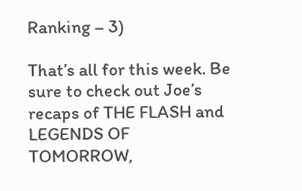Ranking – 3)

That’s all for this week. Be sure to check out Joe’s recaps of THE FLASH and LEGENDS OF TOMORROW,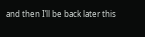and then I’ll be back later this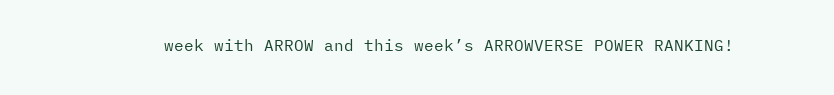week with ARROW and this week’s ARROWVERSE POWER RANKING!